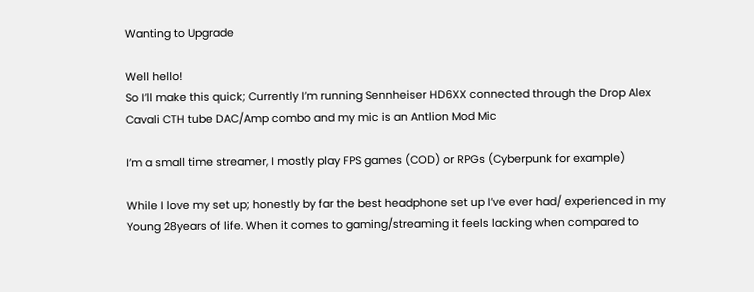Wanting to Upgrade

Well hello!
So I’ll make this quick; Currently I’m running Sennheiser HD6XX connected through the Drop Alex Cavali CTH tube DAC/Amp combo and my mic is an Antlion Mod Mic

I’m a small time streamer, I mostly play FPS games (COD) or RPGs (Cyberpunk for example)

While I love my set up; honestly by far the best headphone set up I’ve ever had/ experienced in my Young 28years of life. When it comes to gaming/streaming it feels lacking when compared to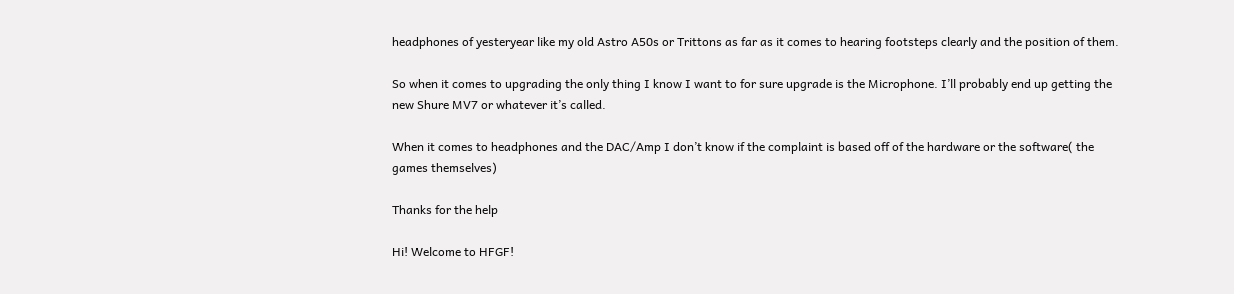headphones of yesteryear like my old Astro A50s or Trittons as far as it comes to hearing footsteps clearly and the position of them.

So when it comes to upgrading the only thing I know I want to for sure upgrade is the Microphone. I’ll probably end up getting the new Shure MV7 or whatever it’s called.

When it comes to headphones and the DAC/Amp I don’t know if the complaint is based off of the hardware or the software( the games themselves)

Thanks for the help

Hi! Welcome to HFGF!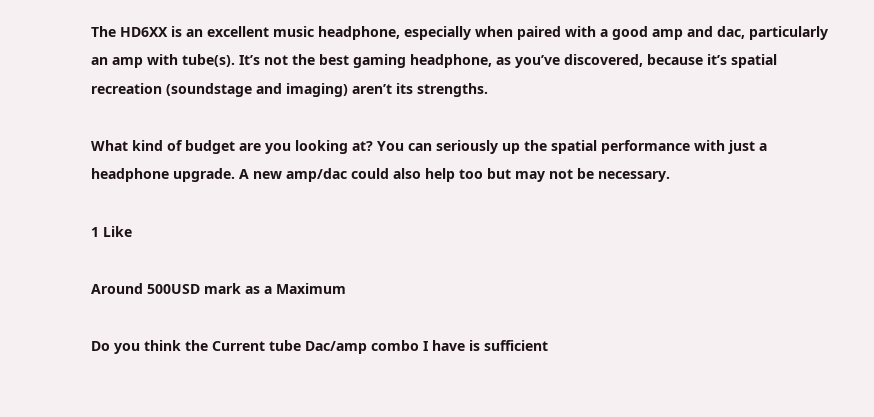The HD6XX is an excellent music headphone, especially when paired with a good amp and dac, particularly an amp with tube(s). It’s not the best gaming headphone, as you’ve discovered, because it’s spatial recreation (soundstage and imaging) aren’t its strengths.

What kind of budget are you looking at? You can seriously up the spatial performance with just a headphone upgrade. A new amp/dac could also help too but may not be necessary.

1 Like

Around 500USD mark as a Maximum

Do you think the Current tube Dac/amp combo I have is sufficient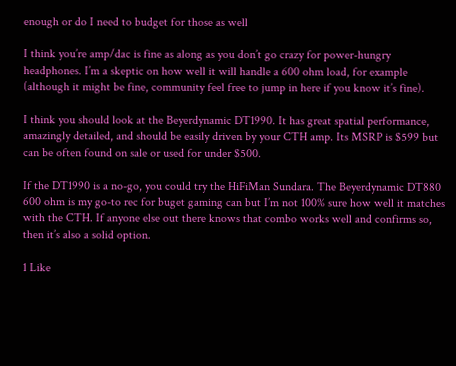enough or do I need to budget for those as well

I think you’re amp/dac is fine as along as you don’t go crazy for power-hungry headphones. I’m a skeptic on how well it will handle a 600 ohm load, for example (although it might be fine, community feel free to jump in here if you know it’s fine).

I think you should look at the Beyerdynamic DT1990. It has great spatial performance, amazingly detailed, and should be easily driven by your CTH amp. Its MSRP is $599 but can be often found on sale or used for under $500.

If the DT1990 is a no-go, you could try the HiFiMan Sundara. The Beyerdynamic DT880 600 ohm is my go-to rec for buget gaming can but I’m not 100% sure how well it matches with the CTH. If anyone else out there knows that combo works well and confirms so, then it’s also a solid option.

1 Like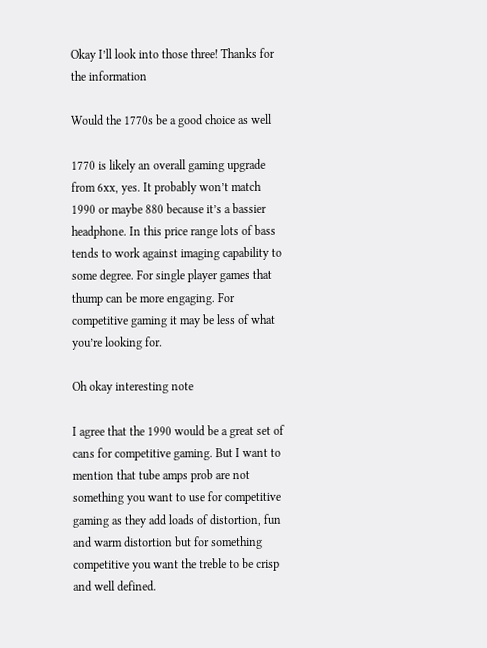Okay I’ll look into those three! Thanks for the information

Would the 1770s be a good choice as well

1770 is likely an overall gaming upgrade from 6xx, yes. It probably won’t match 1990 or maybe 880 because it’s a bassier headphone. In this price range lots of bass tends to work against imaging capability to some degree. For single player games that thump can be more engaging. For competitive gaming it may be less of what you’re looking for.

Oh okay interesting note

I agree that the 1990 would be a great set of cans for competitive gaming. But I want to mention that tube amps prob are not something you want to use for competitive gaming as they add loads of distortion, fun and warm distortion but for something competitive you want the treble to be crisp and well defined.